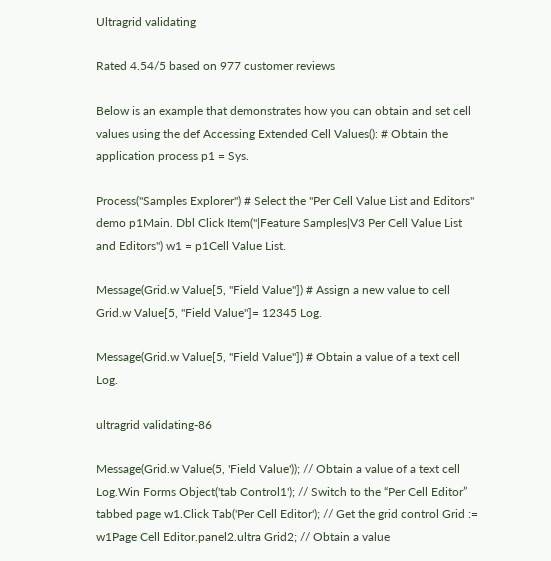Ultragrid validating

Rated 4.54/5 based on 977 customer reviews

Below is an example that demonstrates how you can obtain and set cell values using the def Accessing Extended Cell Values(): # Obtain the application process p1 = Sys.

Process("Samples Explorer") # Select the "Per Cell Value List and Editors" demo p1Main. Dbl Click Item("|Feature Samples|V3 Per Cell Value List and Editors") w1 = p1Cell Value List.

Message(Grid.w Value[5, "Field Value"]) # Assign a new value to cell Grid.w Value[5, "Field Value"]= 12345 Log.

Message(Grid.w Value[5, "Field Value"]) # Obtain a value of a text cell Log.

ultragrid validating-86

Message(Grid.w Value(5, 'Field Value')); // Obtain a value of a text cell Log.Win Forms Object('tab Control1'); // Switch to the “Per Cell Editor” tabbed page w1.Click Tab('Per Cell Editor'); // Get the grid control Grid := w1Page Cell Editor.panel2.ultra Grid2; // Obtain a value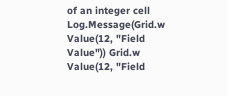of an integer cell Log.Message(Grid.w Value(12, "Field Value")) Grid.w Value(12, "Field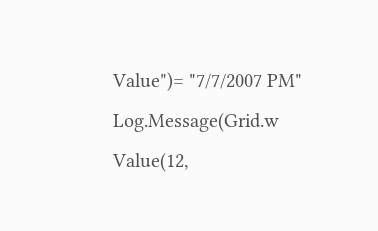Value")= "7/7/2007 PM" Log.Message(Grid.w Value(12,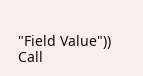"Field Value")) Call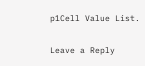p1Cell Value List.

Leave a Reply